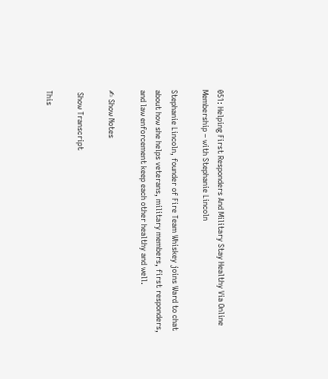051: Helping First Responders And Military Stay Healthy Via Online Membership – with Stephanie Lincoln

Stephanie Lincoln, founder of Fire Team Whiskey joins Ward to chat about how she helps veterans, military members, first responders, and law enforcement keep each other healthy and well.

✍ Show Notes

 Show Transcript

This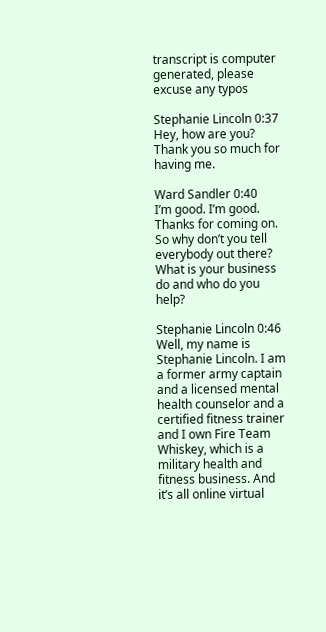transcript is computer generated, please excuse any typos

Stephanie Lincoln 0:37
Hey, how are you? Thank you so much for having me.

Ward Sandler 0:40
I’m good. I’m good. Thanks for coming on. So why don’t you tell everybody out there? What is your business do and who do you help?

Stephanie Lincoln 0:46
Well, my name is Stephanie Lincoln. I am a former army captain and a licensed mental health counselor and a certified fitness trainer and I own Fire Team Whiskey, which is a military health and fitness business. And it’s all online virtual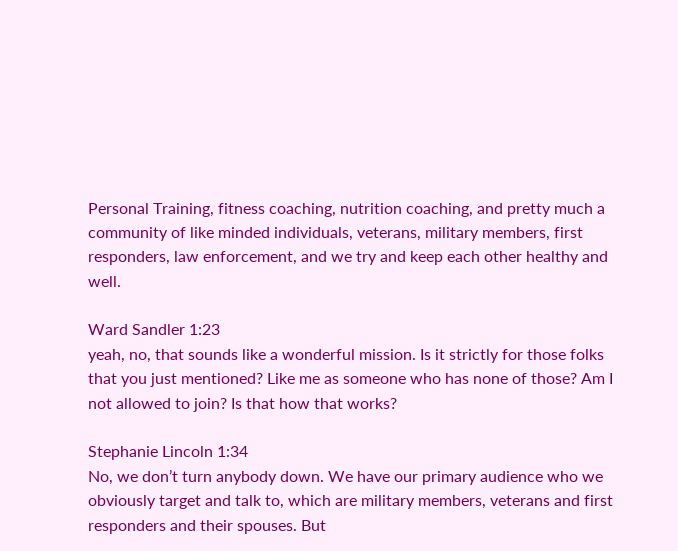Personal Training, fitness coaching, nutrition coaching, and pretty much a community of like minded individuals, veterans, military members, first responders, law enforcement, and we try and keep each other healthy and well.

Ward Sandler 1:23
yeah, no, that sounds like a wonderful mission. Is it strictly for those folks that you just mentioned? Like me as someone who has none of those? Am I not allowed to join? Is that how that works?

Stephanie Lincoln 1:34
No, we don’t turn anybody down. We have our primary audience who we obviously target and talk to, which are military members, veterans and first responders and their spouses. But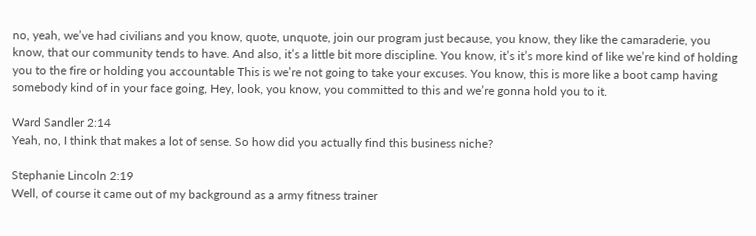no, yeah, we’ve had civilians and you know, quote, unquote, join our program just because, you know, they like the camaraderie, you know, that our community tends to have. And also, it’s a little bit more discipline. You know, it’s it’s more kind of like we’re kind of holding you to the fire or holding you accountable This is we’re not going to take your excuses. You know, this is more like a boot camp having somebody kind of in your face going, Hey, look, you know, you committed to this and we’re gonna hold you to it.

Ward Sandler 2:14
Yeah, no, I think that makes a lot of sense. So how did you actually find this business niche?

Stephanie Lincoln 2:19
Well, of course it came out of my background as a army fitness trainer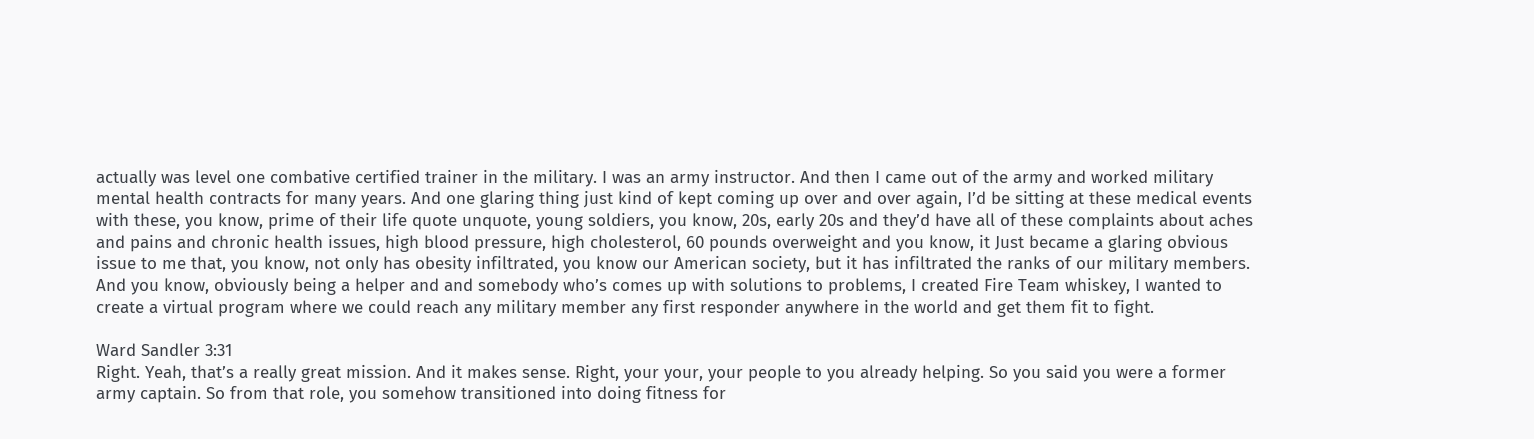actually was level one combative certified trainer in the military. I was an army instructor. And then I came out of the army and worked military mental health contracts for many years. And one glaring thing just kind of kept coming up over and over again, I’d be sitting at these medical events with these, you know, prime of their life quote unquote, young soldiers, you know, 20s, early 20s and they’d have all of these complaints about aches and pains and chronic health issues, high blood pressure, high cholesterol, 60 pounds overweight and you know, it Just became a glaring obvious issue to me that, you know, not only has obesity infiltrated, you know our American society, but it has infiltrated the ranks of our military members. And you know, obviously being a helper and and somebody who’s comes up with solutions to problems, I created Fire Team whiskey, I wanted to create a virtual program where we could reach any military member any first responder anywhere in the world and get them fit to fight.

Ward Sandler 3:31
Right. Yeah, that’s a really great mission. And it makes sense. Right, your your, your people to you already helping. So you said you were a former army captain. So from that role, you somehow transitioned into doing fitness for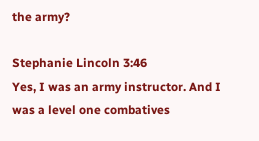the army?

Stephanie Lincoln 3:46
Yes, I was an army instructor. And I was a level one combatives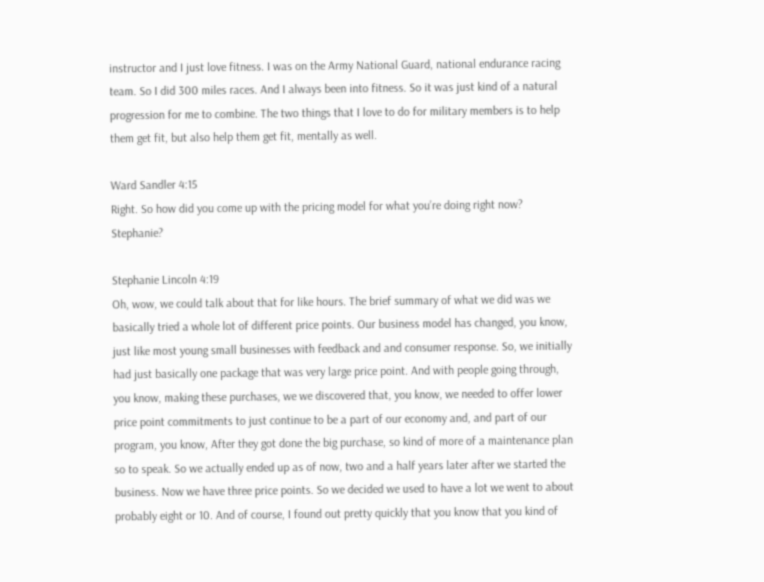instructor and I just love fitness. I was on the Army National Guard, national endurance racing team. So I did 300 miles races. And I always been into fitness. So it was just kind of a natural progression for me to combine. The two things that I love to do for military members is to help them get fit, but also help them get fit, mentally as well.

Ward Sandler 4:15
Right. So how did you come up with the pricing model for what you’re doing right now? Stephanie?

Stephanie Lincoln 4:19
Oh, wow, we could talk about that for like hours. The brief summary of what we did was we basically tried a whole lot of different price points. Our business model has changed, you know, just like most young small businesses with feedback and and consumer response. So, we initially had just basically one package that was very large price point. And with people going through, you know, making these purchases, we we discovered that, you know, we needed to offer lower price point commitments to just continue to be a part of our economy and, and part of our program, you know, After they got done the big purchase, so kind of more of a maintenance plan so to speak. So we actually ended up as of now, two and a half years later after we started the business. Now we have three price points. So we decided we used to have a lot we went to about probably eight or 10. And of course, I found out pretty quickly that you know that you kind of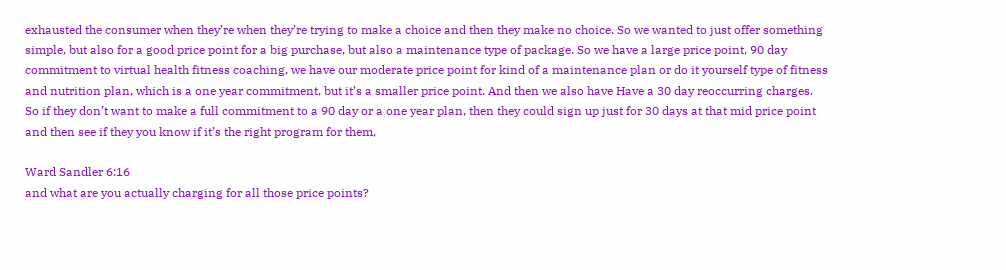exhausted the consumer when they’re when they’re trying to make a choice and then they make no choice. So we wanted to just offer something simple, but also for a good price point for a big purchase, but also a maintenance type of package. So we have a large price point, 90 day commitment to virtual health fitness coaching, we have our moderate price point for kind of a maintenance plan or do it yourself type of fitness and nutrition plan, which is a one year commitment, but it’s a smaller price point. And then we also have Have a 30 day reoccurring charges. So if they don’t want to make a full commitment to a 90 day or a one year plan, then they could sign up just for 30 days at that mid price point and then see if they you know if it’s the right program for them,

Ward Sandler 6:16
and what are you actually charging for all those price points?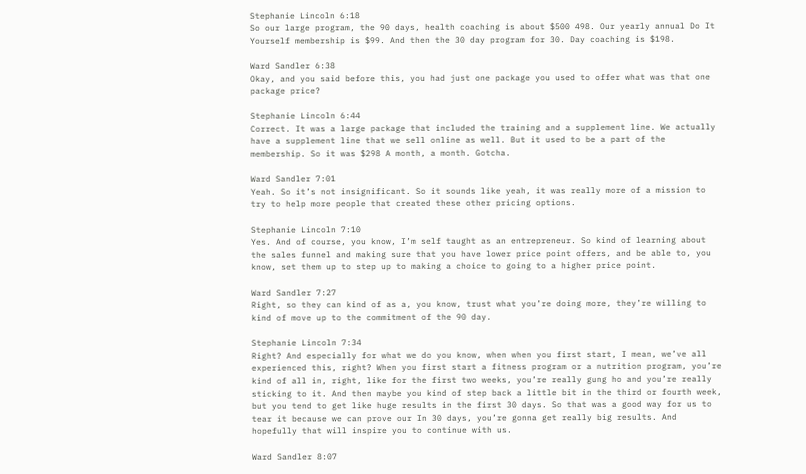Stephanie Lincoln 6:18
So our large program, the 90 days, health coaching is about $500 498. Our yearly annual Do It Yourself membership is $99. And then the 30 day program for 30. Day coaching is $198.

Ward Sandler 6:38
Okay, and you said before this, you had just one package you used to offer what was that one package price?

Stephanie Lincoln 6:44
Correct. It was a large package that included the training and a supplement line. We actually have a supplement line that we sell online as well. But it used to be a part of the membership. So it was $298 A month, a month. Gotcha.

Ward Sandler 7:01
Yeah. So it’s not insignificant. So it sounds like yeah, it was really more of a mission to try to help more people that created these other pricing options.

Stephanie Lincoln 7:10
Yes. And of course, you know, I’m self taught as an entrepreneur. So kind of learning about the sales funnel and making sure that you have lower price point offers, and be able to, you know, set them up to step up to making a choice to going to a higher price point.

Ward Sandler 7:27
Right, so they can kind of as a, you know, trust what you’re doing more, they’re willing to kind of move up to the commitment of the 90 day.

Stephanie Lincoln 7:34
Right? And especially for what we do you know, when when you first start, I mean, we’ve all experienced this, right? When you first start a fitness program or a nutrition program, you’re kind of all in, right, like for the first two weeks, you’re really gung ho and you’re really sticking to it. And then maybe you kind of step back a little bit in the third or fourth week, but you tend to get like huge results in the first 30 days. So that was a good way for us to tear it because we can prove our In 30 days, you’re gonna get really big results. And hopefully that will inspire you to continue with us.

Ward Sandler 8:07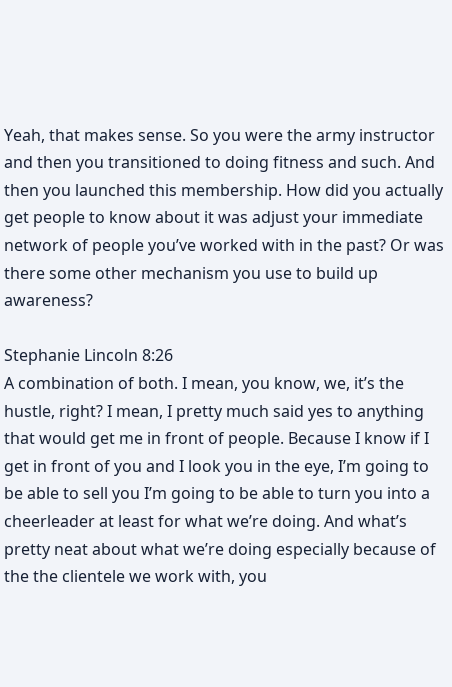Yeah, that makes sense. So you were the army instructor and then you transitioned to doing fitness and such. And then you launched this membership. How did you actually get people to know about it was adjust your immediate network of people you’ve worked with in the past? Or was there some other mechanism you use to build up awareness?

Stephanie Lincoln 8:26
A combination of both. I mean, you know, we, it’s the hustle, right? I mean, I pretty much said yes to anything that would get me in front of people. Because I know if I get in front of you and I look you in the eye, I’m going to be able to sell you I’m going to be able to turn you into a cheerleader at least for what we’re doing. And what’s pretty neat about what we’re doing especially because of the the clientele we work with, you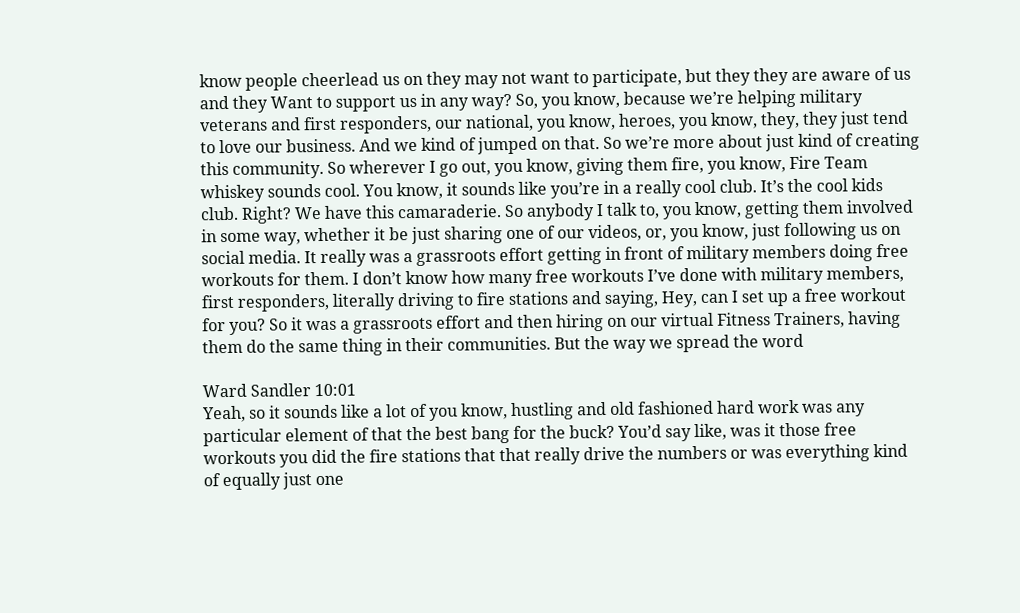know people cheerlead us on they may not want to participate, but they they are aware of us and they Want to support us in any way? So, you know, because we’re helping military veterans and first responders, our national, you know, heroes, you know, they, they just tend to love our business. And we kind of jumped on that. So we’re more about just kind of creating this community. So wherever I go out, you know, giving them fire, you know, Fire Team whiskey sounds cool. You know, it sounds like you’re in a really cool club. It’s the cool kids club. Right? We have this camaraderie. So anybody I talk to, you know, getting them involved in some way, whether it be just sharing one of our videos, or, you know, just following us on social media. It really was a grassroots effort getting in front of military members doing free workouts for them. I don’t know how many free workouts I’ve done with military members, first responders, literally driving to fire stations and saying, Hey, can I set up a free workout for you? So it was a grassroots effort and then hiring on our virtual Fitness Trainers, having them do the same thing in their communities. But the way we spread the word

Ward Sandler 10:01
Yeah, so it sounds like a lot of you know, hustling and old fashioned hard work was any particular element of that the best bang for the buck? You’d say like, was it those free workouts you did the fire stations that that really drive the numbers or was everything kind of equally just one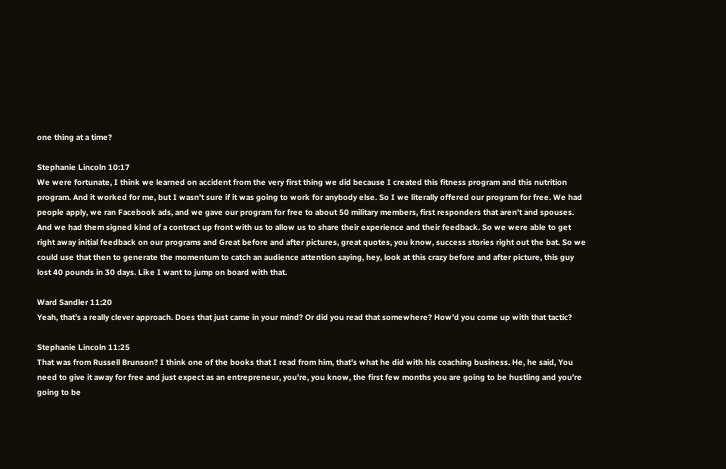one thing at a time?

Stephanie Lincoln 10:17
We were fortunate, I think we learned on accident from the very first thing we did because I created this fitness program and this nutrition program. And it worked for me, but I wasn’t sure if it was going to work for anybody else. So I we literally offered our program for free. We had people apply, we ran Facebook ads, and we gave our program for free to about 50 military members, first responders that aren’t and spouses. And we had them signed kind of a contract up front with us to allow us to share their experience and their feedback. So we were able to get right away initial feedback on our programs and Great before and after pictures, great quotes, you know, success stories right out the bat. So we could use that then to generate the momentum to catch an audience attention saying, hey, look at this crazy before and after picture, this guy lost 40 pounds in 30 days. Like I want to jump on board with that.

Ward Sandler 11:20
Yeah, that’s a really clever approach. Does that just came in your mind? Or did you read that somewhere? How’d you come up with that tactic?

Stephanie Lincoln 11:25
That was from Russell Brunson? I think one of the books that I read from him, that’s what he did with his coaching business. He, he said, You need to give it away for free and just expect as an entrepreneur, you’re, you know, the first few months you are going to be hustling and you’re going to be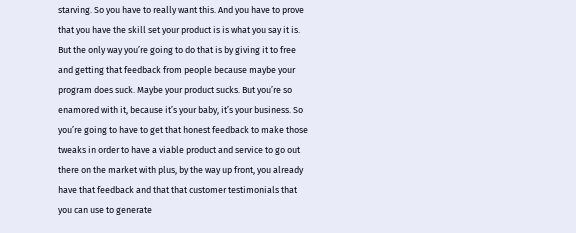starving. So you have to really want this. And you have to prove that you have the skill set your product is is what you say it is. But the only way you’re going to do that is by giving it to free and getting that feedback from people because maybe your program does suck. Maybe your product sucks. But you’re so enamored with it, because it’s your baby, it’s your business. So you’re going to have to get that honest feedback to make those tweaks in order to have a viable product and service to go out there on the market with plus, by the way up front, you already have that feedback and that that customer testimonials that you can use to generate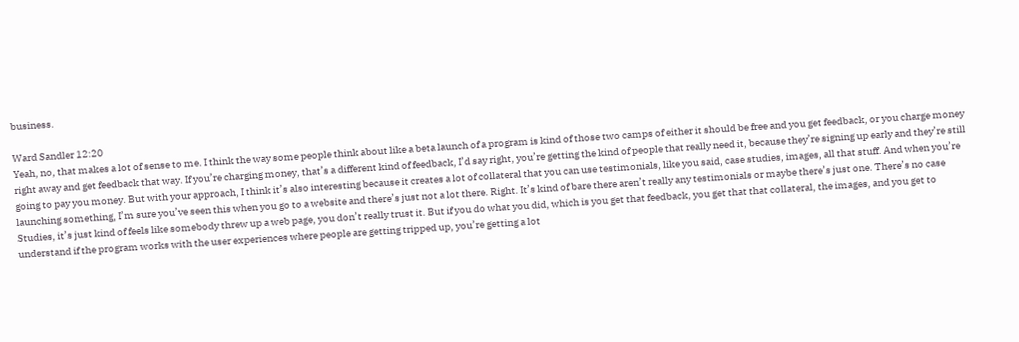business.

Ward Sandler 12:20
Yeah, no, that makes a lot of sense to me. I think the way some people think about like a beta launch of a program is kind of those two camps of either it should be free and you get feedback, or you charge money right away and get feedback that way. If you’re charging money, that’s a different kind of feedback, I’d say right, you’re getting the kind of people that really need it, because they’re signing up early and they’re still going to pay you money. But with your approach, I think it’s also interesting because it creates a lot of collateral that you can use testimonials, like you said, case studies, images, all that stuff. And when you’re launching something, I’m sure you’ve seen this when you go to a website and there’s just not a lot there. Right. It’s kind of bare there aren’t really any testimonials or maybe there’s just one. There’s no case Studies, it’s just kind of feels like somebody threw up a web page, you don’t really trust it. But if you do what you did, which is you get that feedback, you get that that collateral, the images, and you get to understand if the program works with the user experiences where people are getting tripped up, you’re getting a lot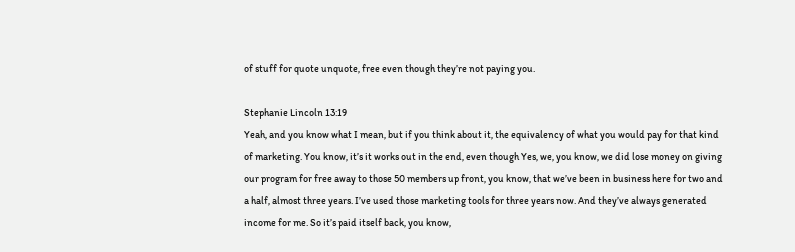of stuff for quote unquote, free even though they’re not paying you.

Stephanie Lincoln 13:19
Yeah, and you know what I mean, but if you think about it, the equivalency of what you would pay for that kind of marketing. You know, it’s it works out in the end, even though Yes, we, you know, we did lose money on giving our program for free away to those 50 members up front, you know, that we’ve been in business here for two and a half, almost three years. I’ve used those marketing tools for three years now. And they’ve always generated income for me. So it’s paid itself back, you know,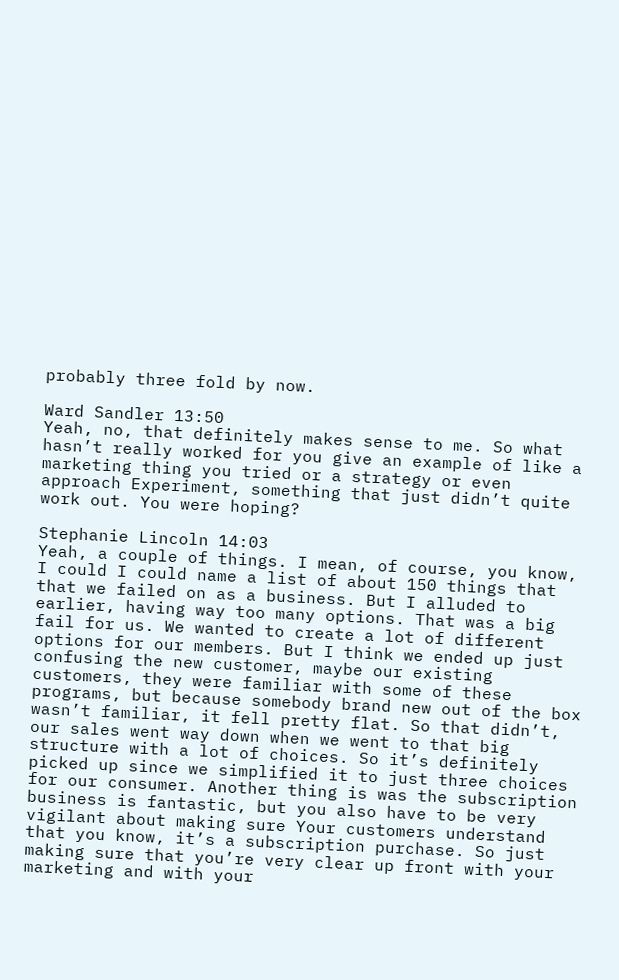probably three fold by now.

Ward Sandler 13:50
Yeah, no, that definitely makes sense to me. So what hasn’t really worked for you give an example of like a marketing thing you tried or a strategy or even approach Experiment, something that just didn’t quite work out. You were hoping?

Stephanie Lincoln 14:03
Yeah, a couple of things. I mean, of course, you know, I could I could name a list of about 150 things that that we failed on as a business. But I alluded to earlier, having way too many options. That was a big fail for us. We wanted to create a lot of different options for our members. But I think we ended up just confusing the new customer, maybe our existing customers, they were familiar with some of these programs, but because somebody brand new out of the box wasn’t familiar, it fell pretty flat. So that didn’t, our sales went way down when we went to that big structure with a lot of choices. So it’s definitely picked up since we simplified it to just three choices for our consumer. Another thing is was the subscription business is fantastic, but you also have to be very vigilant about making sure Your customers understand that you know, it’s a subscription purchase. So just making sure that you’re very clear up front with your marketing and with your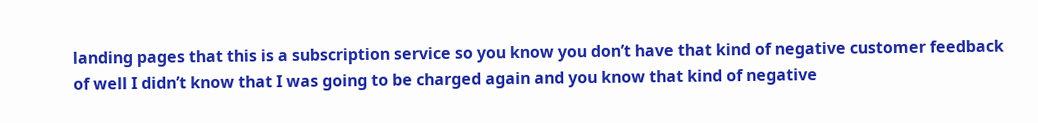landing pages that this is a subscription service so you know you don’t have that kind of negative customer feedback of well I didn’t know that I was going to be charged again and you know that kind of negative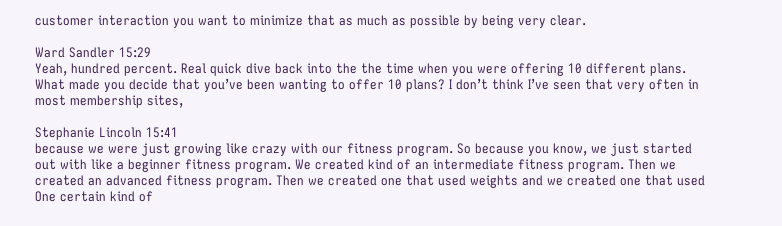customer interaction you want to minimize that as much as possible by being very clear.

Ward Sandler 15:29
Yeah, hundred percent. Real quick dive back into the the time when you were offering 10 different plans. What made you decide that you’ve been wanting to offer 10 plans? I don’t think I’ve seen that very often in most membership sites,

Stephanie Lincoln 15:41
because we were just growing like crazy with our fitness program. So because you know, we just started out with like a beginner fitness program. We created kind of an intermediate fitness program. Then we created an advanced fitness program. Then we created one that used weights and we created one that used One certain kind of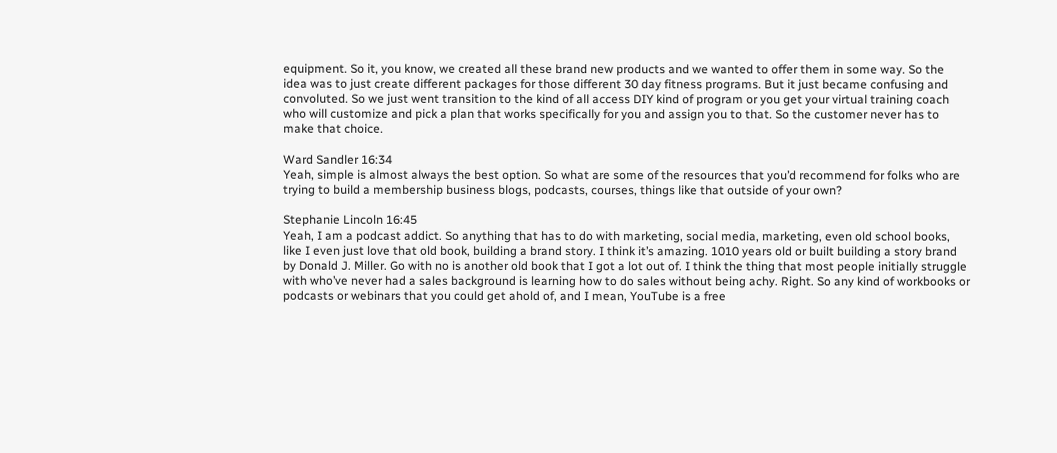equipment. So it, you know, we created all these brand new products and we wanted to offer them in some way. So the idea was to just create different packages for those different 30 day fitness programs. But it just became confusing and convoluted. So we just went transition to the kind of all access DIY kind of program or you get your virtual training coach who will customize and pick a plan that works specifically for you and assign you to that. So the customer never has to make that choice.

Ward Sandler 16:34
Yeah, simple is almost always the best option. So what are some of the resources that you’d recommend for folks who are trying to build a membership business blogs, podcasts, courses, things like that outside of your own?

Stephanie Lincoln 16:45
Yeah, I am a podcast addict. So anything that has to do with marketing, social media, marketing, even old school books, like I even just love that old book, building a brand story. I think it’s amazing. 1010 years old or built building a story brand by Donald J. Miller. Go with no is another old book that I got a lot out of. I think the thing that most people initially struggle with who’ve never had a sales background is learning how to do sales without being achy. Right. So any kind of workbooks or podcasts or webinars that you could get ahold of, and I mean, YouTube is a free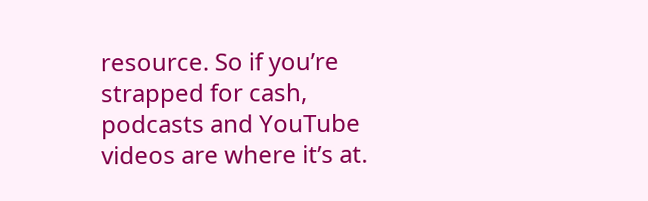resource. So if you’re strapped for cash, podcasts and YouTube videos are where it’s at.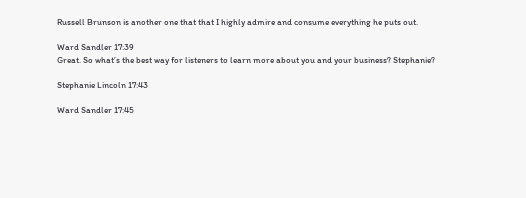Russell Brunson is another one that that I highly admire and consume everything he puts out.

Ward Sandler 17:39
Great. So what’s the best way for listeners to learn more about you and your business? Stephanie?

Stephanie Lincoln 17:43

Ward Sandler 17:45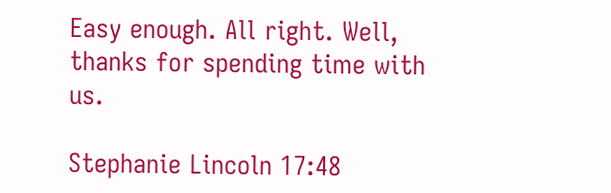Easy enough. All right. Well, thanks for spending time with us.

Stephanie Lincoln 17:48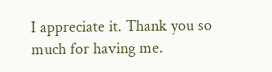I appreciate it. Thank you so much for having me.